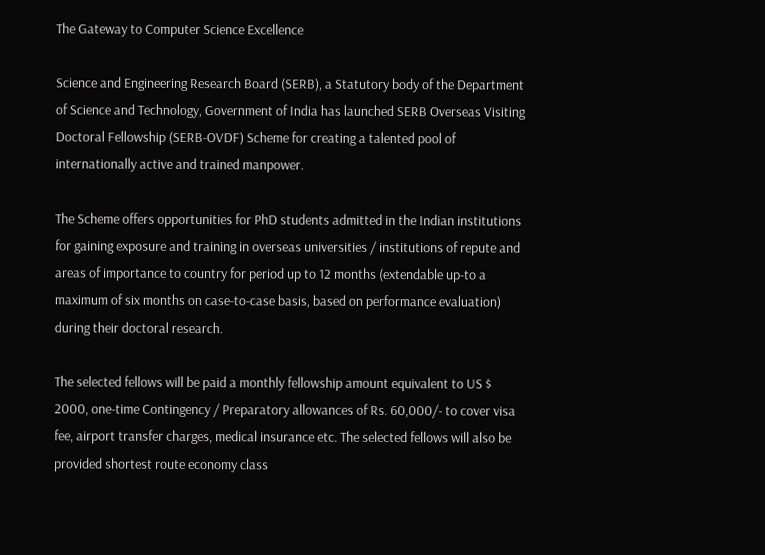The Gateway to Computer Science Excellence

Science and Engineering Research Board (SERB), a Statutory body of the Department of Science and Technology, Government of India has launched SERB Overseas Visiting Doctoral Fellowship (SERB-OVDF) Scheme for creating a talented pool of internationally active and trained manpower.

The Scheme offers opportunities for PhD students admitted in the Indian institutions for gaining exposure and training in overseas universities / institutions of repute and areas of importance to country for period up to 12 months (extendable up-to a maximum of six months on case-to-case basis, based on performance evaluation) during their doctoral research.

The selected fellows will be paid a monthly fellowship amount equivalent to US $ 2000, one-time Contingency / Preparatory allowances of Rs. 60,000/- to cover visa fee, airport transfer charges, medical insurance etc. The selected fellows will also be provided shortest route economy class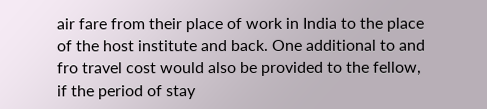air fare from their place of work in India to the place of the host institute and back. One additional to and fro travel cost would also be provided to the fellow, if the period of stay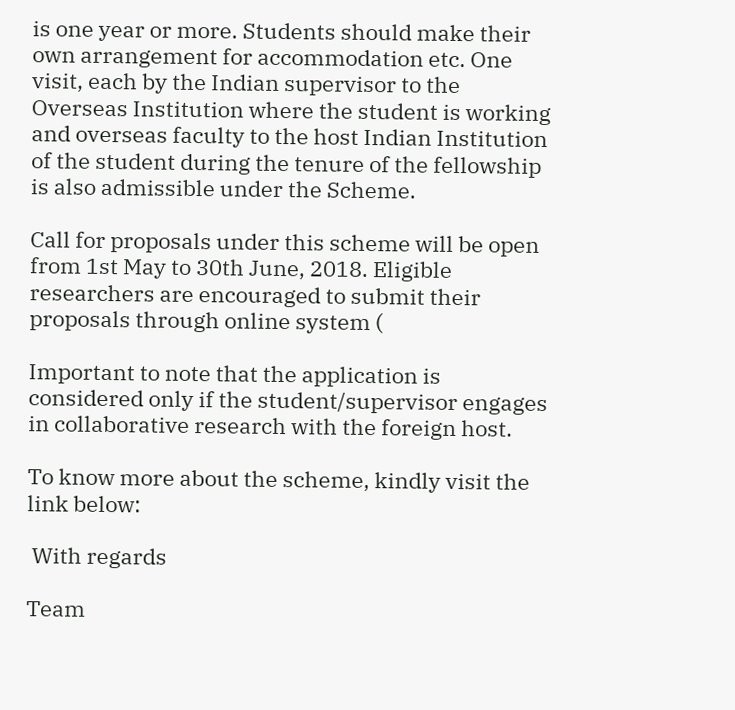is one year or more. Students should make their own arrangement for accommodation etc. One visit, each by the Indian supervisor to the Overseas Institution where the student is working and overseas faculty to the host Indian Institution of the student during the tenure of the fellowship is also admissible under the Scheme.

Call for proposals under this scheme will be open from 1st May to 30th June, 2018. Eligible researchers are encouraged to submit their proposals through online system (

Important to note that the application is considered only if the student/supervisor engages in collaborative research with the foreign host.

To know more about the scheme, kindly visit the link below:

 With regards

Team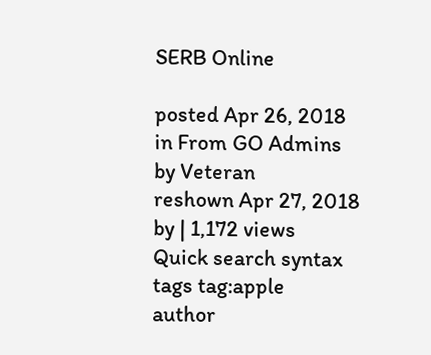SERB Online

posted Apr 26, 2018 in From GO Admins by Veteran
reshown Apr 27, 2018 by | 1,172 views
Quick search syntax
tags tag:apple
author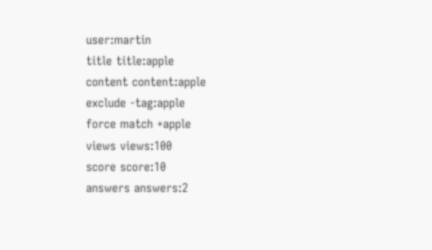user:martin
title title:apple
content content:apple
exclude -tag:apple
force match +apple
views views:100
score score:10
answers answers:2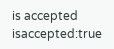is accepted isaccepted:true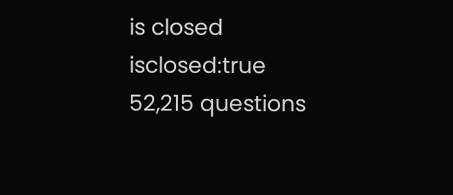is closed isclosed:true
52,215 questions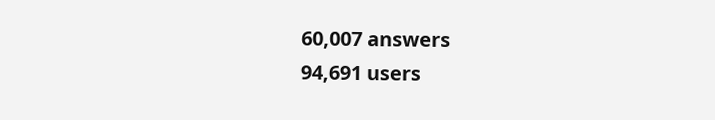60,007 answers
94,691 users